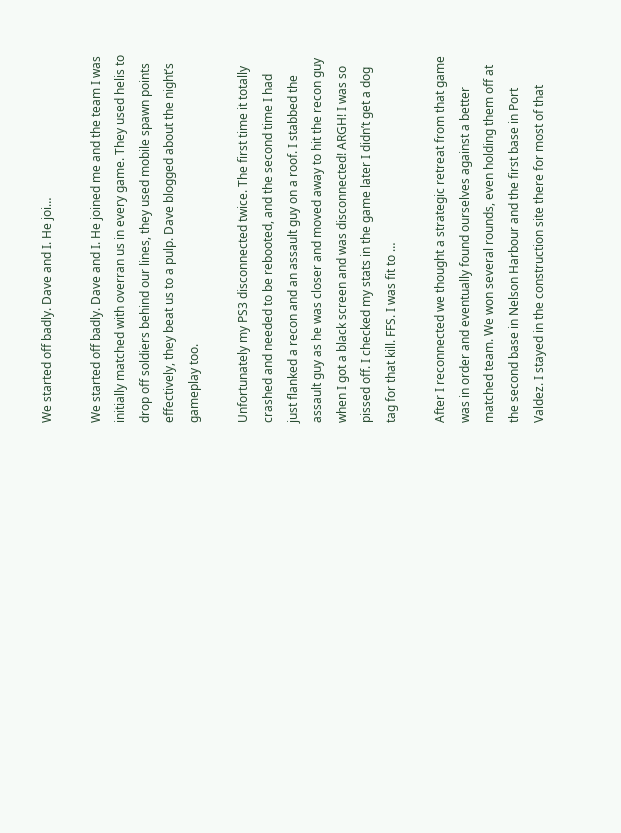We started off badly. Dave and I. He joi…

We started off badly. Dave and I. He joined me and the team I was initially matched with overran us in every game. They used helis to drop off soldiers behind our lines, they used mobile spawn points effectively, they beat us to a pulp. Dave blogged about the night’s gameplay too.

Unfortunately my PS3 disconnected twice. The first time it totally crashed and needed to be rebooted, and the second time I had just flanked a recon and an assault guy on a roof. I stabbed the assault guy as he was closer and moved away to hit the recon guy when I got a black screen and was disconnected! ARGH! I was so pissed off. I checked my stats in the game later I didn’t get a dog tag for that kill. FFS. I was fit to …

After I reconnected we thought a strategic retreat from that game was in order and eventually found ourselves against a better matched team. We won several rounds, even holding them off at the second base in Nelson Harbour and the first base in Port Valdez. I stayed in the construction site there for most of that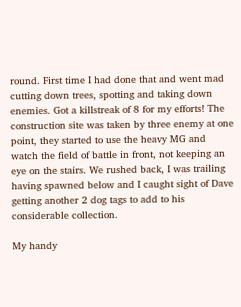round. First time I had done that and went mad cutting down trees, spotting and taking down enemies. Got a killstreak of 8 for my efforts! The construction site was taken by three enemy at one point, they started to use the heavy MG and watch the field of battle in front, not keeping an eye on the stairs. We rushed back, I was trailing having spawned below and I caught sight of Dave getting another 2 dog tags to add to his considerable collection.

My handy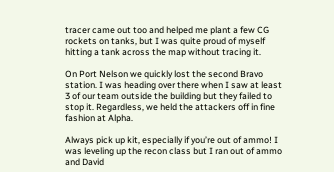tracer came out too and helped me plant a few CG rockets on tanks, but I was quite proud of myself hitting a tank across the map without tracing it.

On Port Nelson we quickly lost the second Bravo station. I was heading over there when I saw at least 3 of our team outside the building but they failed to stop it. Regardless, we held the attackers off in fine fashion at Alpha.

Always pick up kit, especially if you’re out of ammo! I was leveling up the recon class but I ran out of ammo and David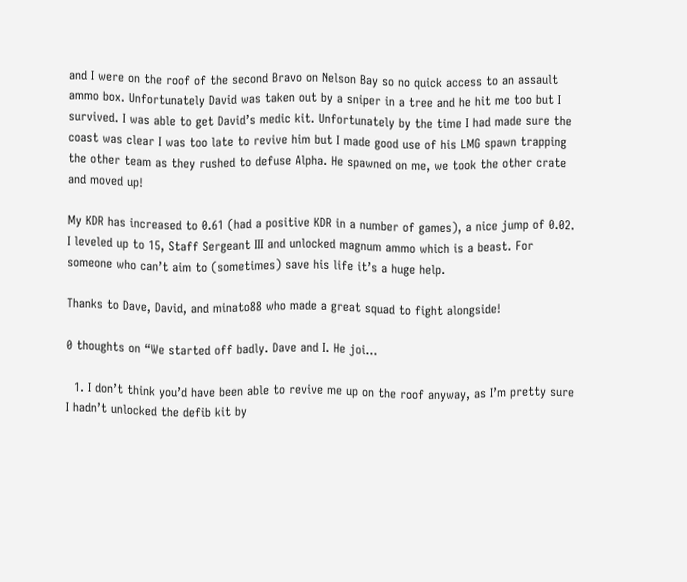and I were on the roof of the second Bravo on Nelson Bay so no quick access to an assault ammo box. Unfortunately David was taken out by a sniper in a tree and he hit me too but I survived. I was able to get David’s medic kit. Unfortunately by the time I had made sure the coast was clear I was too late to revive him but I made good use of his LMG spawn trapping the other team as they rushed to defuse Alpha. He spawned on me, we took the other crate and moved up!

My KDR has increased to 0.61 (had a positive KDR in a number of games), a nice jump of 0.02. I leveled up to 15, Staff Sergeant III and unlocked magnum ammo which is a beast. For someone who can’t aim to (sometimes) save his life it’s a huge help.

Thanks to Dave, David, and minato88 who made a great squad to fight alongside!

0 thoughts on “We started off badly. Dave and I. He joi…

  1. I don’t think you’d have been able to revive me up on the roof anyway, as I’m pretty sure I hadn’t unlocked the defib kit by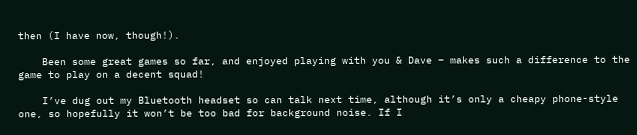then (I have now, though!).

    Been some great games so far, and enjoyed playing with you & Dave – makes such a difference to the game to play on a decent squad!

    I’ve dug out my Bluetooth headset so can talk next time, although it’s only a cheapy phone-style one, so hopefully it won’t be too bad for background noise. If I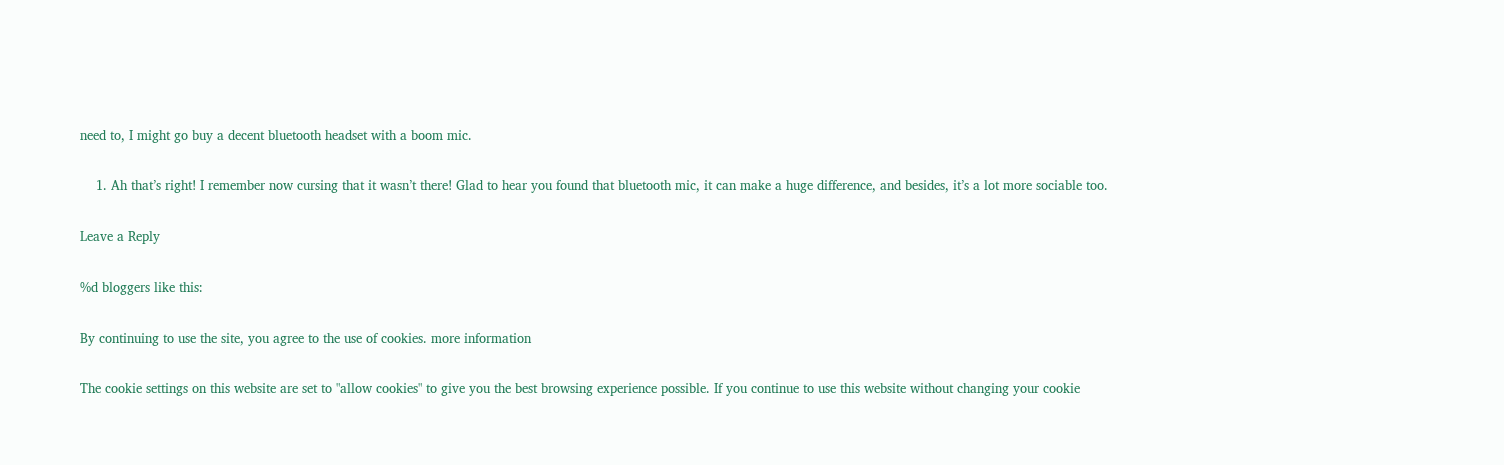need to, I might go buy a decent bluetooth headset with a boom mic.

    1. Ah that’s right! I remember now cursing that it wasn’t there! Glad to hear you found that bluetooth mic, it can make a huge difference, and besides, it’s a lot more sociable too.

Leave a Reply

%d bloggers like this:

By continuing to use the site, you agree to the use of cookies. more information

The cookie settings on this website are set to "allow cookies" to give you the best browsing experience possible. If you continue to use this website without changing your cookie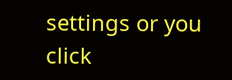settings or you click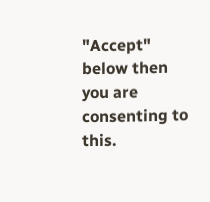"Accept" below then you are consenting to this.